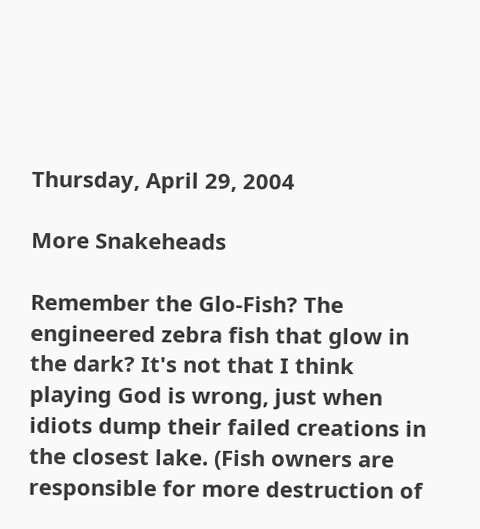Thursday, April 29, 2004

More Snakeheads

Remember the Glo-Fish? The engineered zebra fish that glow in the dark? It's not that I think playing God is wrong, just when idiots dump their failed creations in the closest lake. (Fish owners are responsible for more destruction of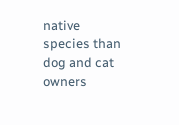native species than dog and cat owners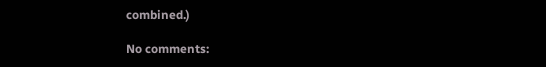combined.)

No comments: